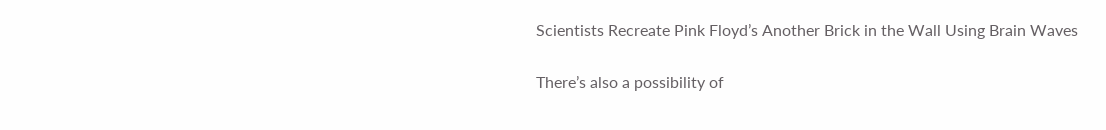Scientists Recreate Pink Floyd’s Another Brick in the Wall Using Brain Waves

There’s also a possibility of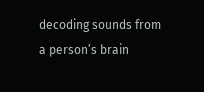decoding sounds from a person’s brain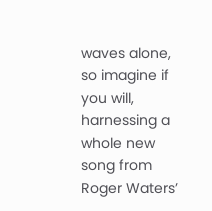waves alone, so imagine if you will, harnessing a whole new song from Roger Waters’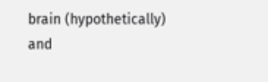brain (hypothetically) and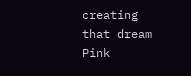creating that dream Pink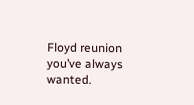Floyd reunion you’ve always wanted.